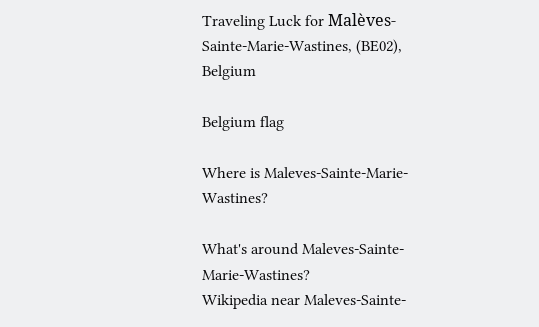Traveling Luck for Malèves-Sainte-Marie-Wastines, (BE02), Belgium

Belgium flag

Where is Maleves-Sainte-Marie-Wastines?

What's around Maleves-Sainte-Marie-Wastines?
Wikipedia near Maleves-Sainte-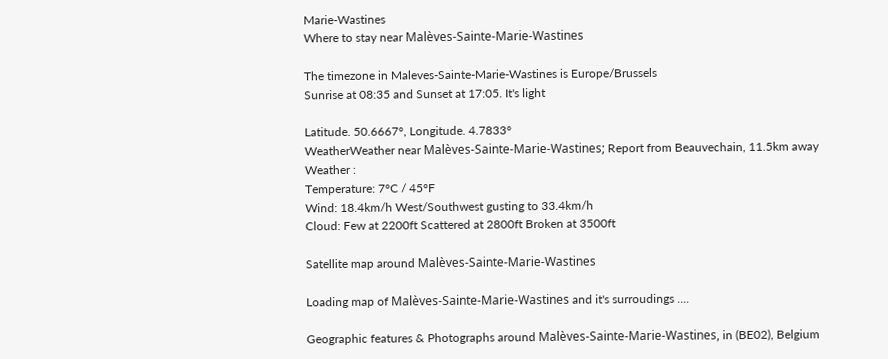Marie-Wastines
Where to stay near Malèves-Sainte-Marie-Wastines

The timezone in Maleves-Sainte-Marie-Wastines is Europe/Brussels
Sunrise at 08:35 and Sunset at 17:05. It's light

Latitude. 50.6667°, Longitude. 4.7833°
WeatherWeather near Malèves-Sainte-Marie-Wastines; Report from Beauvechain, 11.5km away
Weather :
Temperature: 7°C / 45°F
Wind: 18.4km/h West/Southwest gusting to 33.4km/h
Cloud: Few at 2200ft Scattered at 2800ft Broken at 3500ft

Satellite map around Malèves-Sainte-Marie-Wastines

Loading map of Malèves-Sainte-Marie-Wastines and it's surroudings ....

Geographic features & Photographs around Malèves-Sainte-Marie-Wastines, in (BE02), Belgium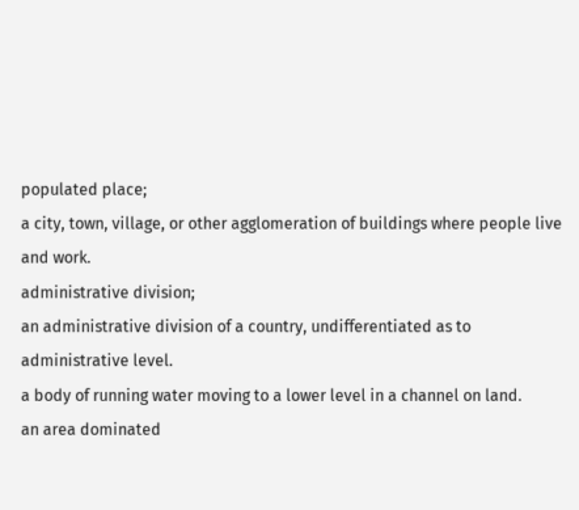populated place;
a city, town, village, or other agglomeration of buildings where people live and work.
administrative division;
an administrative division of a country, undifferentiated as to administrative level.
a body of running water moving to a lower level in a channel on land.
an area dominated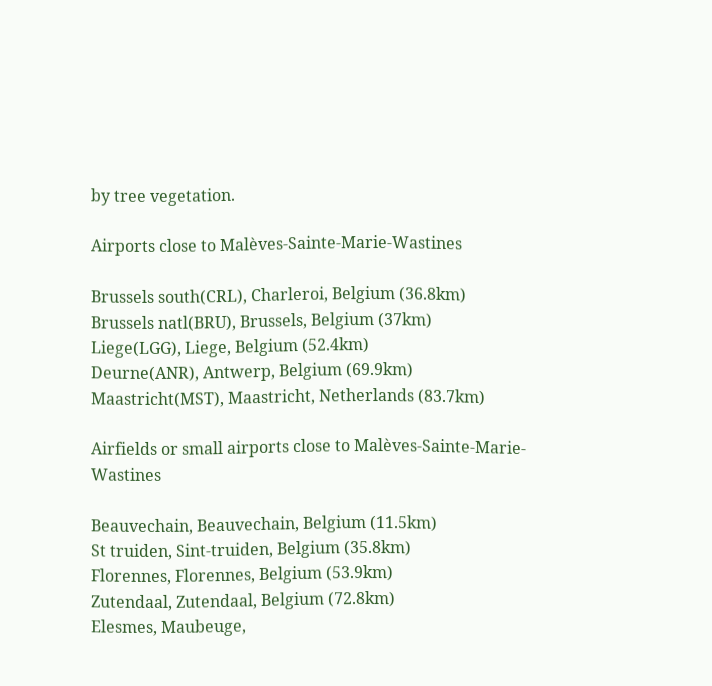by tree vegetation.

Airports close to Malèves-Sainte-Marie-Wastines

Brussels south(CRL), Charleroi, Belgium (36.8km)
Brussels natl(BRU), Brussels, Belgium (37km)
Liege(LGG), Liege, Belgium (52.4km)
Deurne(ANR), Antwerp, Belgium (69.9km)
Maastricht(MST), Maastricht, Netherlands (83.7km)

Airfields or small airports close to Malèves-Sainte-Marie-Wastines

Beauvechain, Beauvechain, Belgium (11.5km)
St truiden, Sint-truiden, Belgium (35.8km)
Florennes, Florennes, Belgium (53.9km)
Zutendaal, Zutendaal, Belgium (72.8km)
Elesmes, Maubeuge,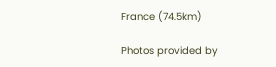France (74.5km)

Photos provided by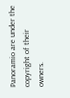Panoramio are under the copyright of their owners.